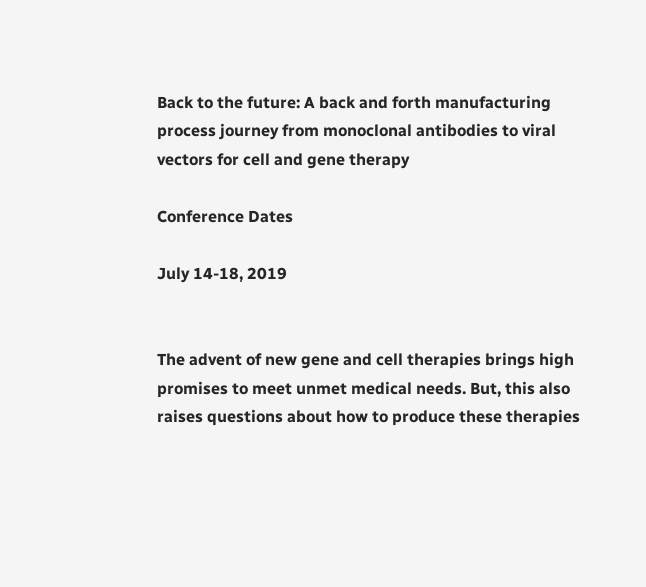Back to the future: A back and forth manufacturing process journey from monoclonal antibodies to viral vectors for cell and gene therapy

Conference Dates

July 14-18, 2019


The advent of new gene and cell therapies brings high promises to meet unmet medical needs. But, this also raises questions about how to produce these therapies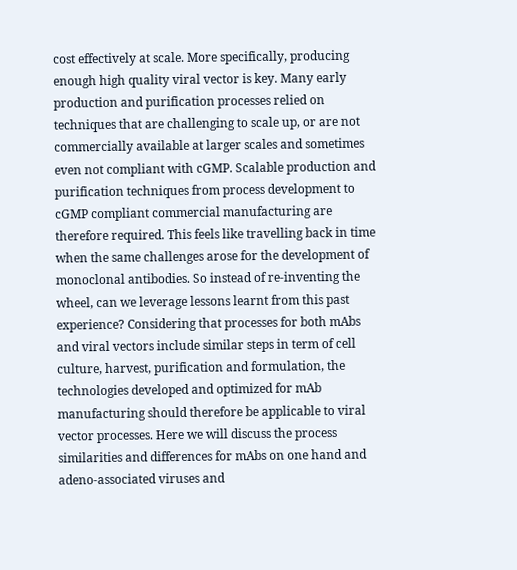cost effectively at scale. More specifically, producing enough high quality viral vector is key. Many early production and purification processes relied on techniques that are challenging to scale up, or are not commercially available at larger scales and sometimes even not compliant with cGMP. Scalable production and purification techniques from process development to cGMP compliant commercial manufacturing are therefore required. This feels like travelling back in time when the same challenges arose for the development of monoclonal antibodies. So instead of re-inventing the wheel, can we leverage lessons learnt from this past experience? Considering that processes for both mAbs and viral vectors include similar steps in term of cell culture, harvest, purification and formulation, the technologies developed and optimized for mAb manufacturing should therefore be applicable to viral vector processes. Here we will discuss the process similarities and differences for mAbs on one hand and adeno-associated viruses and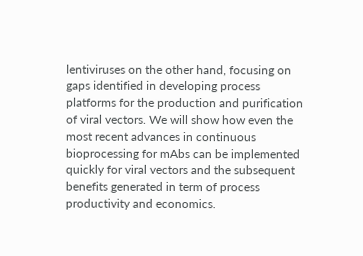lentiviruses on the other hand, focusing on gaps identified in developing process platforms for the production and purification of viral vectors. We will show how even the most recent advances in continuous bioprocessing for mAbs can be implemented quickly for viral vectors and the subsequent benefits generated in term of process productivity and economics.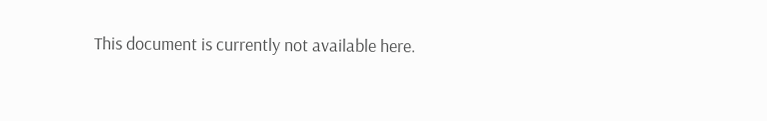This document is currently not available here.